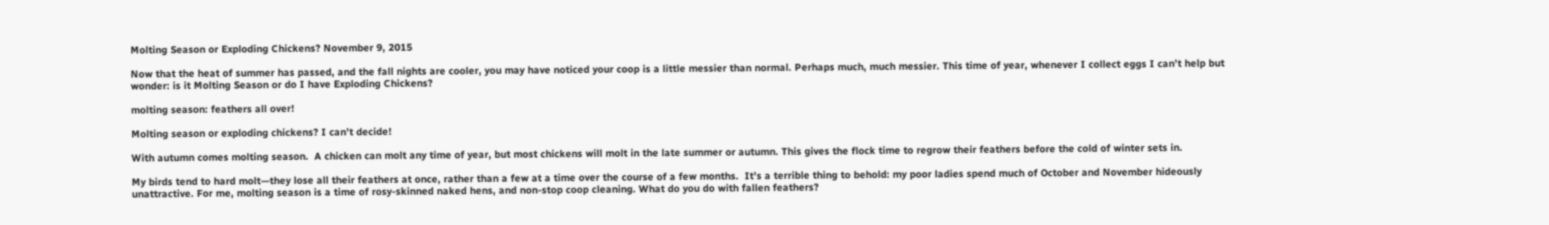Molting Season or Exploding Chickens? November 9, 2015

Now that the heat of summer has passed, and the fall nights are cooler, you may have noticed your coop is a little messier than normal. Perhaps much, much messier. This time of year, whenever I collect eggs I can’t help but wonder: is it Molting Season or do I have Exploding Chickens?

molting season: feathers all over!

Molting season or exploding chickens? I can’t decide!

With autumn comes molting season.  A chicken can molt any time of year, but most chickens will molt in the late summer or autumn. This gives the flock time to regrow their feathers before the cold of winter sets in.

My birds tend to hard molt—they lose all their feathers at once, rather than a few at a time over the course of a few months.  It’s a terrible thing to behold: my poor ladies spend much of October and November hideously unattractive. For me, molting season is a time of rosy-skinned naked hens, and non-stop coop cleaning. What do you do with fallen feathers?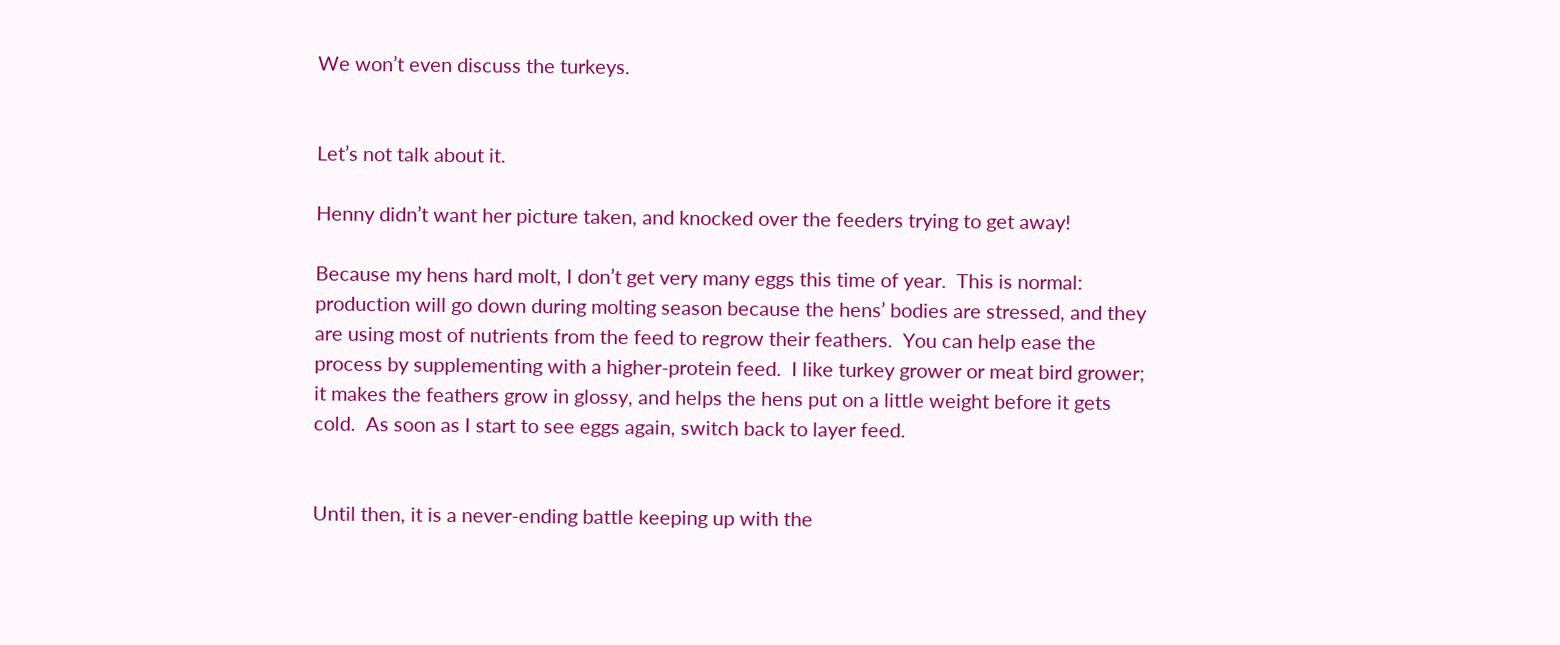We won’t even discuss the turkeys.


Let’s not talk about it.

Henny didn’t want her picture taken, and knocked over the feeders trying to get away!

Because my hens hard molt, I don’t get very many eggs this time of year.  This is normal: production will go down during molting season because the hens’ bodies are stressed, and they are using most of nutrients from the feed to regrow their feathers.  You can help ease the process by supplementing with a higher-protein feed.  I like turkey grower or meat bird grower; it makes the feathers grow in glossy, and helps the hens put on a little weight before it gets cold.  As soon as I start to see eggs again, switch back to layer feed.


Until then, it is a never-ending battle keeping up with the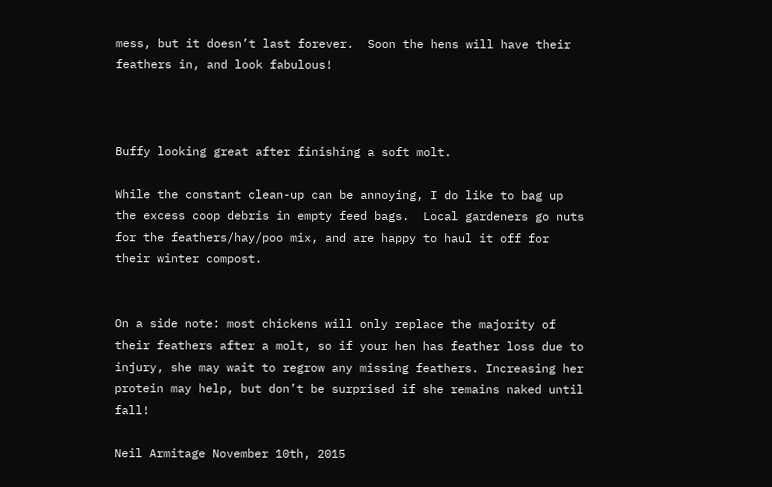mess, but it doesn’t last forever.  Soon the hens will have their feathers in, and look fabulous!



Buffy looking great after finishing a soft molt.

While the constant clean-up can be annoying, I do like to bag up the excess coop debris in empty feed bags.  Local gardeners go nuts for the feathers/hay/poo mix, and are happy to haul it off for their winter compost.


On a side note: most chickens will only replace the majority of their feathers after a molt, so if your hen has feather loss due to injury, she may wait to regrow any missing feathers. Increasing her protein may help, but don’t be surprised if she remains naked until fall!

Neil Armitage November 10th, 2015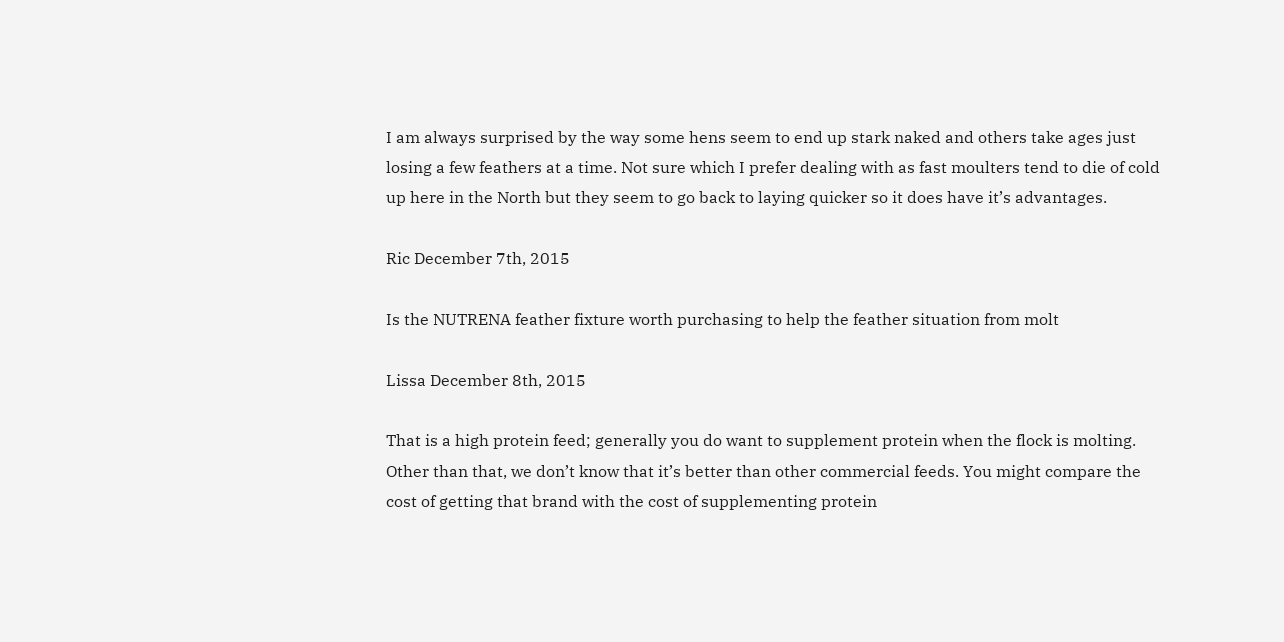I am always surprised by the way some hens seem to end up stark naked and others take ages just losing a few feathers at a time. Not sure which I prefer dealing with as fast moulters tend to die of cold up here in the North but they seem to go back to laying quicker so it does have it’s advantages.

Ric December 7th, 2015

Is the NUTRENA feather fixture worth purchasing to help the feather situation from molt

Lissa December 8th, 2015

That is a high protein feed; generally you do want to supplement protein when the flock is molting. Other than that, we don’t know that it’s better than other commercial feeds. You might compare the cost of getting that brand with the cost of supplementing protein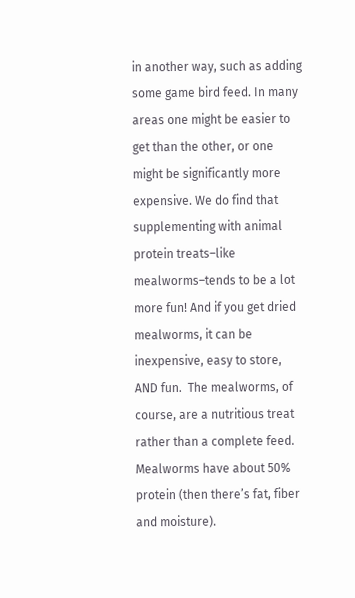in another way, such as adding some game bird feed. In many areas one might be easier to get than the other, or one might be significantly more expensive. We do find that supplementing with animal protein treats–like mealworms–tends to be a lot more fun! And if you get dried mealworms, it can be inexpensive, easy to store, AND fun.  The mealworms, of course, are a nutritious treat rather than a complete feed. Mealworms have about 50% protein (then there’s fat, fiber and moisture).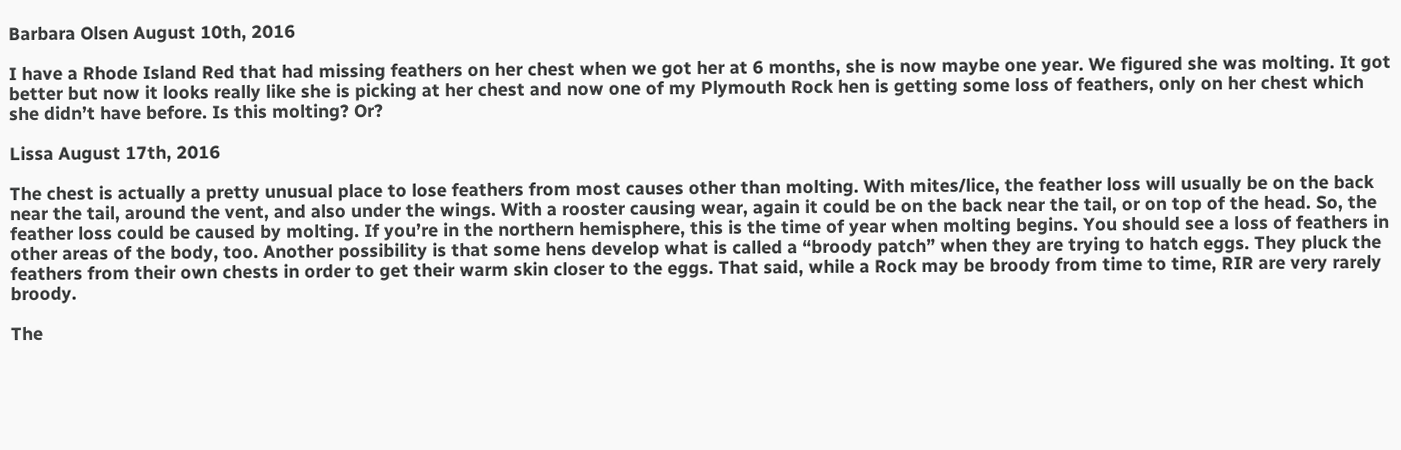Barbara Olsen August 10th, 2016

I have a Rhode Island Red that had missing feathers on her chest when we got her at 6 months, she is now maybe one year. We figured she was molting. It got better but now it looks really like she is picking at her chest and now one of my Plymouth Rock hen is getting some loss of feathers, only on her chest which she didn’t have before. Is this molting? Or?

Lissa August 17th, 2016

The chest is actually a pretty unusual place to lose feathers from most causes other than molting. With mites/lice, the feather loss will usually be on the back near the tail, around the vent, and also under the wings. With a rooster causing wear, again it could be on the back near the tail, or on top of the head. So, the feather loss could be caused by molting. If you’re in the northern hemisphere, this is the time of year when molting begins. You should see a loss of feathers in other areas of the body, too. Another possibility is that some hens develop what is called a “broody patch” when they are trying to hatch eggs. They pluck the feathers from their own chests in order to get their warm skin closer to the eggs. That said, while a Rock may be broody from time to time, RIR are very rarely broody.

The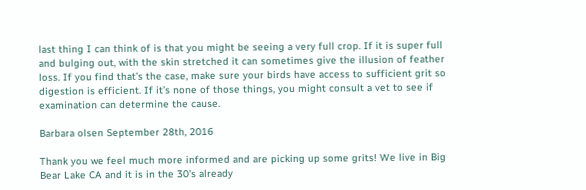last thing I can think of is that you might be seeing a very full crop. If it is super full and bulging out, with the skin stretched it can sometimes give the illusion of feather loss. If you find that’s the case, make sure your birds have access to sufficient grit so digestion is efficient. If it’s none of those things, you might consult a vet to see if examination can determine the cause.

Barbara olsen September 28th, 2016

Thank you we feel much more informed and are picking up some grits! We live in Big Bear Lake CA and it is in the 30’s already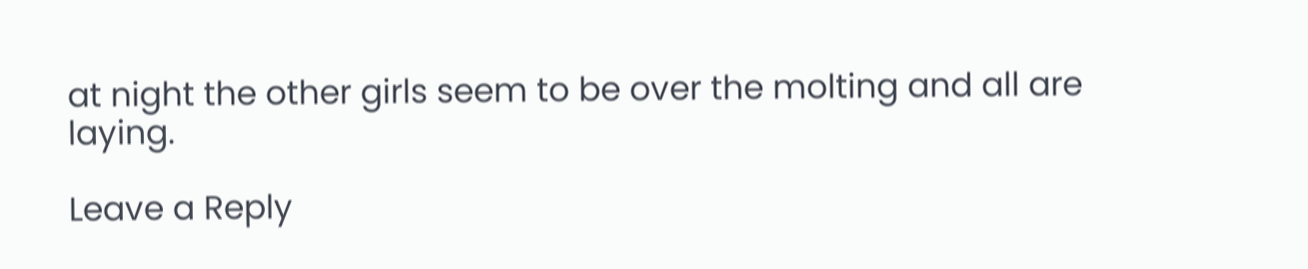at night the other girls seem to be over the molting and all are laying.

Leave a Reply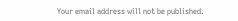Your email address will not be published.